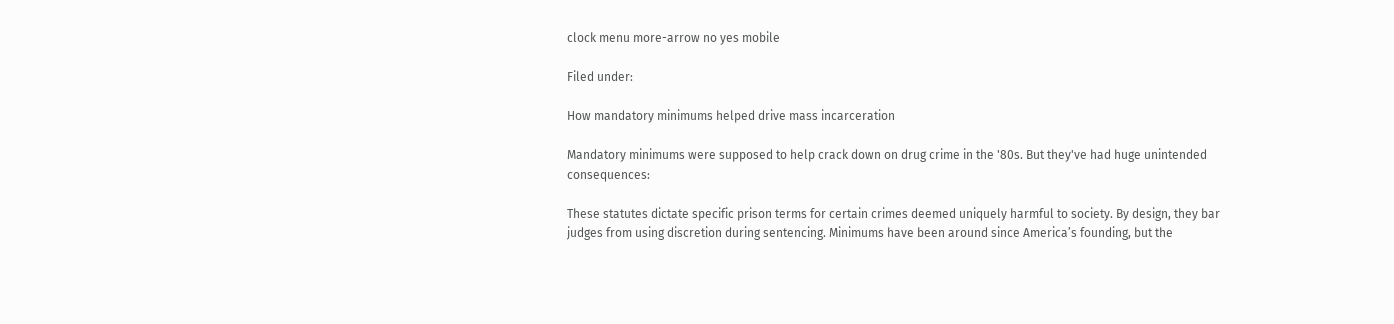clock menu more-arrow no yes mobile

Filed under:

How mandatory minimums helped drive mass incarceration

Mandatory minimums were supposed to help crack down on drug crime in the '80s. But they've had huge unintended consequences:

These statutes dictate specific prison terms for certain crimes deemed uniquely harmful to society. By design, they bar judges from using discretion during sentencing. Minimums have been around since America’s founding, but the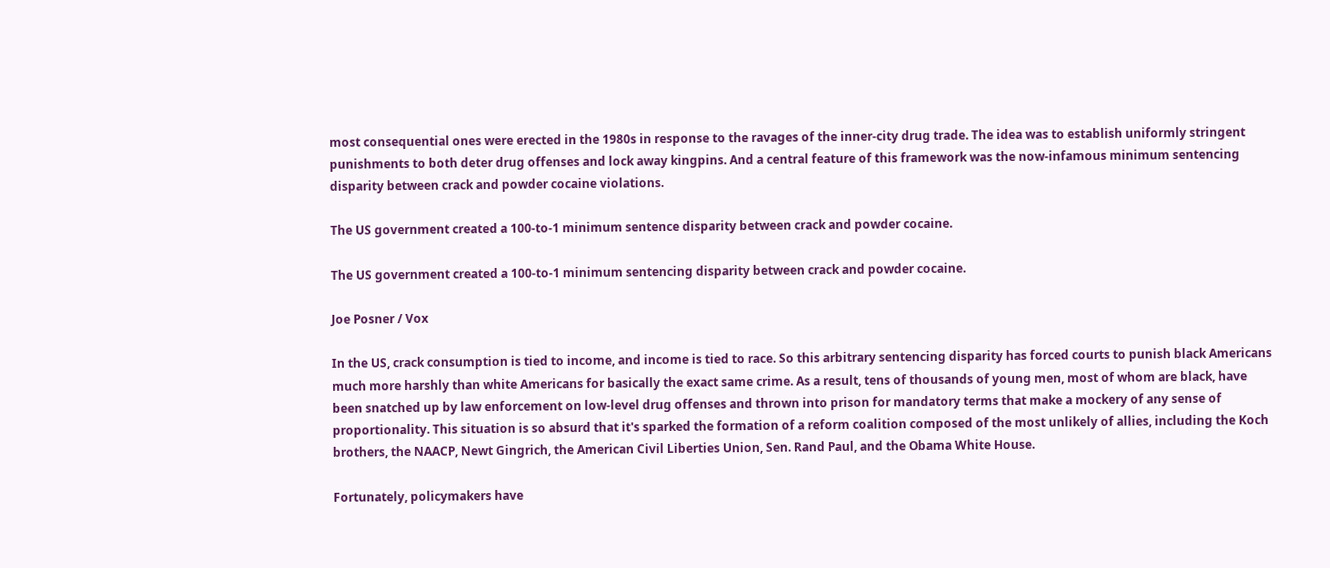most consequential ones were erected in the 1980s in response to the ravages of the inner-city drug trade. The idea was to establish uniformly stringent punishments to both deter drug offenses and lock away kingpins. And a central feature of this framework was the now-infamous minimum sentencing disparity between crack and powder cocaine violations.

The US government created a 100-to-1 minimum sentence disparity between crack and powder cocaine.

The US government created a 100-to-1 minimum sentencing disparity between crack and powder cocaine.

Joe Posner / Vox

In the US, crack consumption is tied to income, and income is tied to race. So this arbitrary sentencing disparity has forced courts to punish black Americans much more harshly than white Americans for basically the exact same crime. As a result, tens of thousands of young men, most of whom are black, have been snatched up by law enforcement on low-level drug offenses and thrown into prison for mandatory terms that make a mockery of any sense of proportionality. This situation is so absurd that it's sparked the formation of a reform coalition composed of the most unlikely of allies, including the Koch brothers, the NAACP, Newt Gingrich, the American Civil Liberties Union, Sen. Rand Paul, and the Obama White House.

Fortunately, policymakers have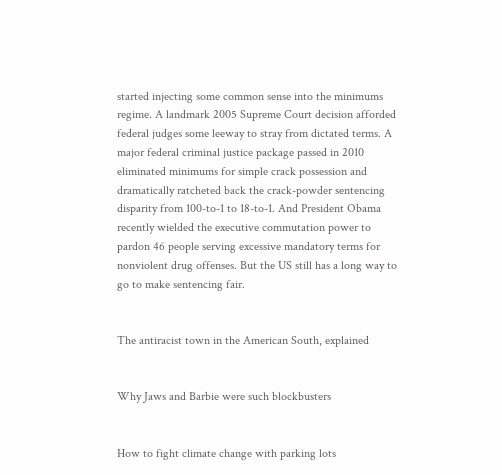started injecting some common sense into the minimums regime. A landmark 2005 Supreme Court decision afforded federal judges some leeway to stray from dictated terms. A major federal criminal justice package passed in 2010 eliminated minimums for simple crack possession and dramatically ratcheted back the crack-powder sentencing disparity from 100-to-1 to 18-to-1. And President Obama recently wielded the executive commutation power to pardon 46 people serving excessive mandatory terms for nonviolent drug offenses. But the US still has a long way to go to make sentencing fair.


The antiracist town in the American South, explained


Why Jaws and Barbie were such blockbusters


How to fight climate change with parking lots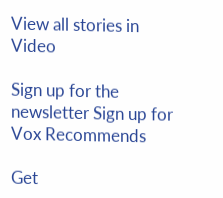View all stories in Video

Sign up for the newsletter Sign up for Vox Recommends

Get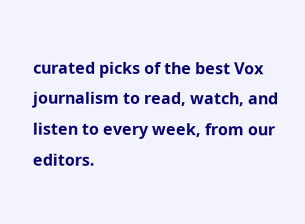curated picks of the best Vox journalism to read, watch, and listen to every week, from our editors.